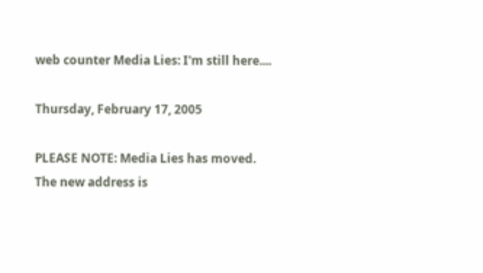web counter Media Lies: I'm still here....

Thursday, February 17, 2005

PLEASE NOTE: Media Lies has moved.
The new address is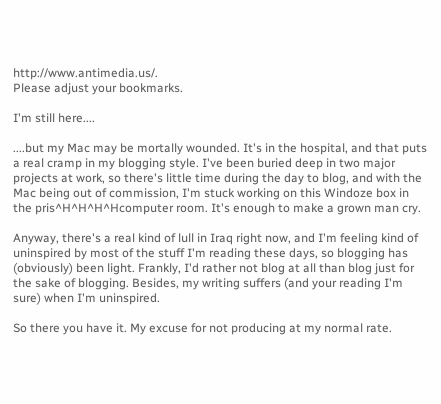http://www.antimedia.us/.
Please adjust your bookmarks.

I'm still here....

....but my Mac may be mortally wounded. It's in the hospital, and that puts a real cramp in my blogging style. I've been buried deep in two major projects at work, so there's little time during the day to blog, and with the Mac being out of commission, I'm stuck working on this Windoze box in the pris^H^H^H^Hcomputer room. It's enough to make a grown man cry.

Anyway, there's a real kind of lull in Iraq right now, and I'm feeling kind of uninspired by most of the stuff I'm reading these days, so blogging has (obviously) been light. Frankly, I'd rather not blog at all than blog just for the sake of blogging. Besides, my writing suffers (and your reading I'm sure) when I'm uninspired.

So there you have it. My excuse for not producing at my normal rate.